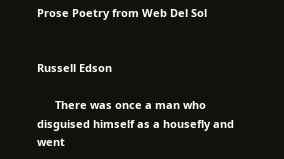Prose Poetry from Web Del Sol


Russell Edson

      There was once a man who disguised himself as a housefly and went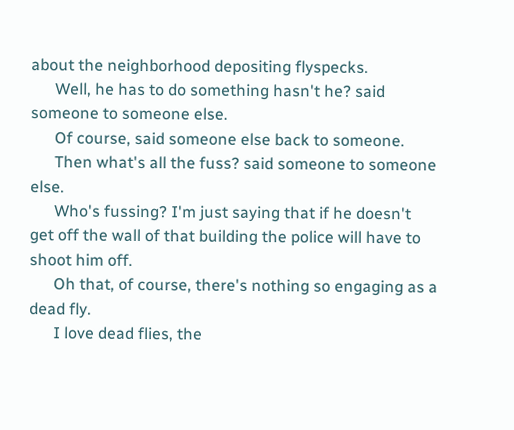about the neighborhood depositing flyspecks.
      Well, he has to do something hasn't he? said someone to someone else.
      Of course, said someone else back to someone.
      Then what's all the fuss? said someone to someone else.
      Who's fussing? I'm just saying that if he doesn't get off the wall of that building the police will have to shoot him off.
      Oh that, of course, there's nothing so engaging as a dead fly.
      I love dead flies, the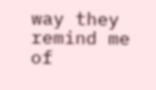way they remind me of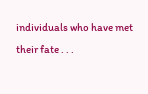individuals who have met their fate . . .